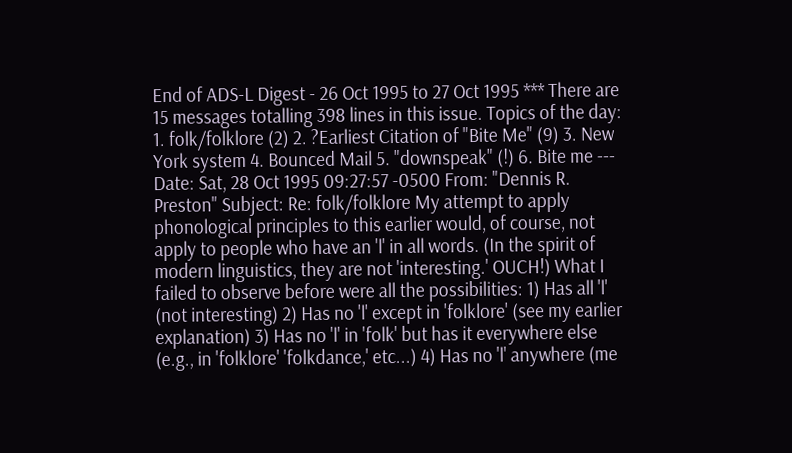End of ADS-L Digest - 26 Oct 1995 to 27 Oct 1995 *** There are 15 messages totalling 398 lines in this issue. Topics of the day: 1. folk/folklore (2) 2. ?Earliest Citation of "Bite Me" (9) 3. New York system 4. Bounced Mail 5. "downspeak" (!) 6. Bite me --- Date: Sat, 28 Oct 1995 09:27:57 -0500 From: "Dennis R. Preston" Subject: Re: folk/folklore My attempt to apply phonological principles to this earlier would, of course, not apply to people who have an 'l' in all words. (In the spirit of modern linguistics, they are not 'interesting.' OUCH!) What I failed to observe before were all the possibilities: 1) Has all 'l' (not interesting) 2) Has no 'l' except in 'folklore' (see my earlier explanation) 3) Has no 'l' in 'folk' but has it everywhere else (e.g., in 'folklore' 'folkdance,' etc...) 4) Has no 'l' anywhere (me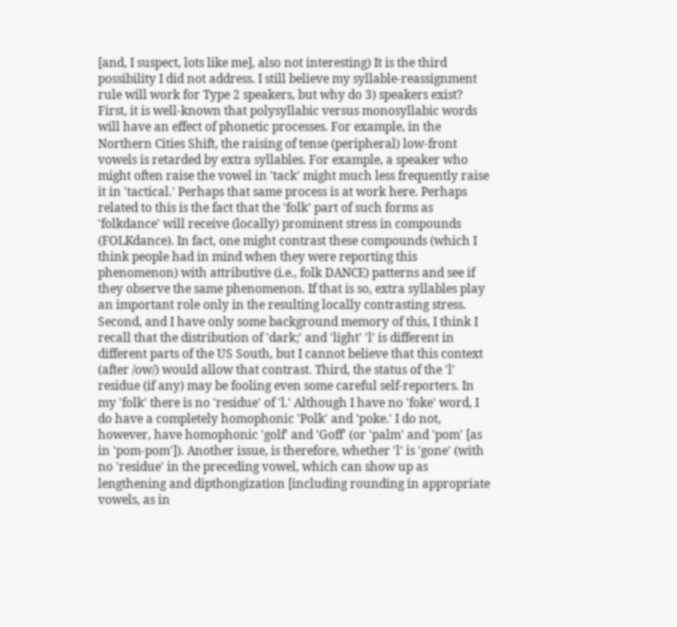[and, I suspect, lots like me], also not interesting) It is the third possibility I did not address. I still believe my syllable-reassignment rule will work for Type 2 speakers, but why do 3) speakers exist? First, it is well-known that polysyllabic versus monosyllabic words will have an effect of phonetic processes. For example, in the Northern Cities Shift, the raising of tense (peripheral) low-front vowels is retarded by extra syllables. For example, a speaker who might often raise the vowel in 'tack' might much less frequently raise it in 'tactical.' Perhaps that same process is at work here. Perhaps related to this is the fact that the 'folk' part of such forms as 'folkdance' will receive (locally) prominent stress in compounds (FOLKdance). In fact, one might contrast these compounds (which I think people had in mind when they were reporting this phenomenon) with attributive (i.e., folk DANCE) patterns and see if they observe the same phenomenon. If that is so, extra syllables play an important role only in the resulting locally contrasting stress. Second, and I have only some background memory of this, I think I recall that the distribution of 'dark;' and 'light' 'l' is different in different parts of the US South, but I cannot believe that this context (after /ow/) would allow that contrast. Third, the status of the 'l' residue (if any) may be fooling even some careful self-reporters. In my 'folk' there is no 'residue' of 'l.' Although I have no 'foke' word, I do have a completely homophonic 'Polk' and 'poke.' I do not, however, have homophonic 'golf' and 'Goff' (or 'palm' and 'pom' [as in 'pom-pom']). Another issue, is therefore, whether 'l' is 'gone' (with no 'residue' in the preceding vowel, which can show up as lengthening and dipthongization [including rounding in appropriate vowels, as in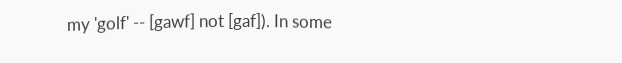my 'golf' -- [gawf] not [gaf]). In some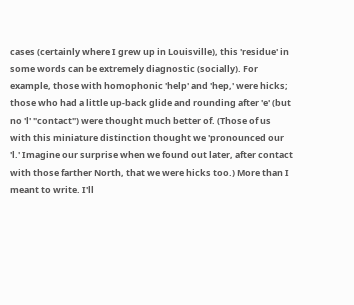cases (certainly where I grew up in Louisville), this 'residue' in some words can be extremely diagnostic (socially). For example, those with homophonic 'help' and 'hep,' were hicks; those who had a little up-back glide and rounding after 'e' (but no 'l' "contact") were thought much better of. (Those of us with this miniature distinction thought we 'pronounced our 'l.' Imagine our surprise when we found out later, after contact with those farther North, that we were hicks too.) More than I meant to write. I'll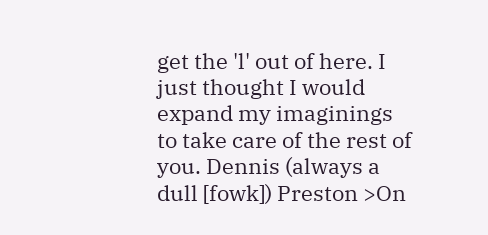get the 'l' out of here. I just thought I would expand my imaginings to take care of the rest of you. Dennis (always a dull [fowk]) Preston >On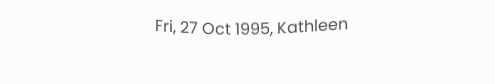Fri, 27 Oct 1995, Kathleen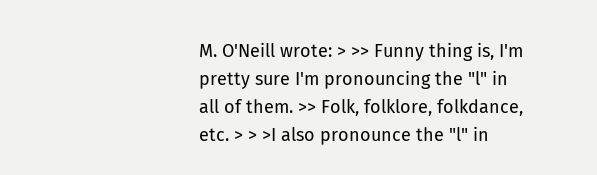M. O'Neill wrote: > >> Funny thing is, I'm pretty sure I'm pronouncing the "l" in all of them. >> Folk, folklore, folkdance, etc. > > >I also pronounce the "l" in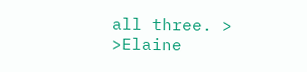all three. > >Elaine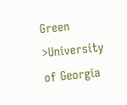Green >University of Georgia